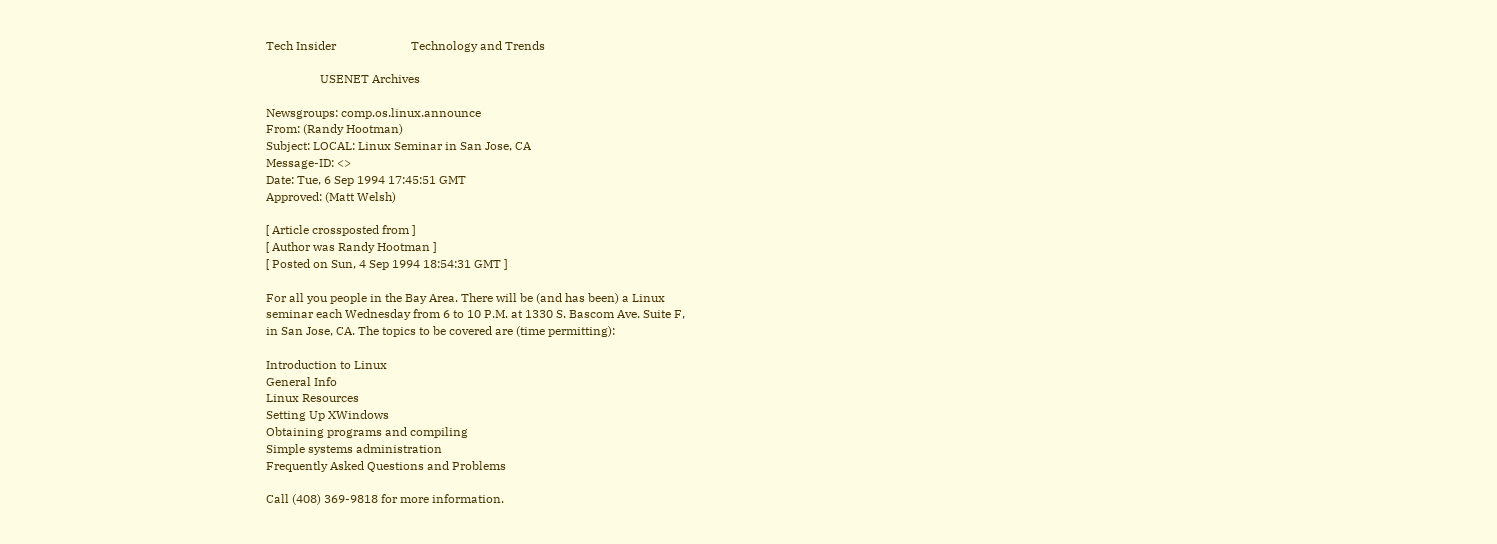Tech Insider                         Technology and Trends

                  USENET Archives

Newsgroups: comp.os.linux.announce
From: (Randy Hootman)
Subject: LOCAL: Linux Seminar in San Jose, CA
Message-ID: <>
Date: Tue, 6 Sep 1994 17:45:51 GMT
Approved: (Matt Welsh)

[ Article crossposted from ]
[ Author was Randy Hootman ]
[ Posted on Sun, 4 Sep 1994 18:54:31 GMT ]

For all you people in the Bay Area. There will be (and has been) a Linux
seminar each Wednesday from 6 to 10 P.M. at 1330 S. Bascom Ave. Suite F,
in San Jose, CA. The topics to be covered are (time permitting):

Introduction to Linux
General Info
Linux Resources
Setting Up XWindows
Obtaining programs and compiling
Simple systems administration
Frequently Asked Questions and Problems

Call (408) 369-9818 for more information.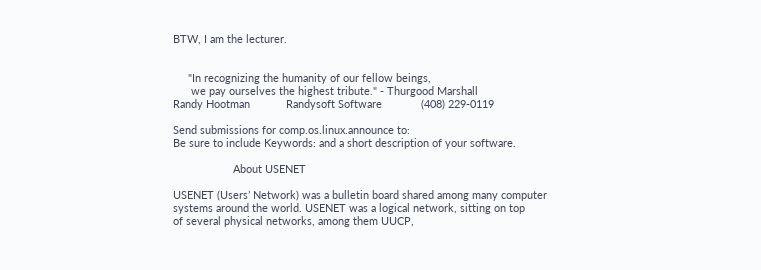BTW, I am the lecturer.


     "In recognizing the humanity of our fellow beings,
      we pay ourselves the highest tribute." - Thurgood Marshall
Randy Hootman            Randysoft Software             (408) 229-0119

Send submissions for comp.os.linux.announce to:
Be sure to include Keywords: and a short description of your software.

                    About USENET

USENET (Users’ Network) was a bulletin board shared among many computer
systems around the world. USENET was a logical network, sitting on top
of several physical networks, among them UUCP,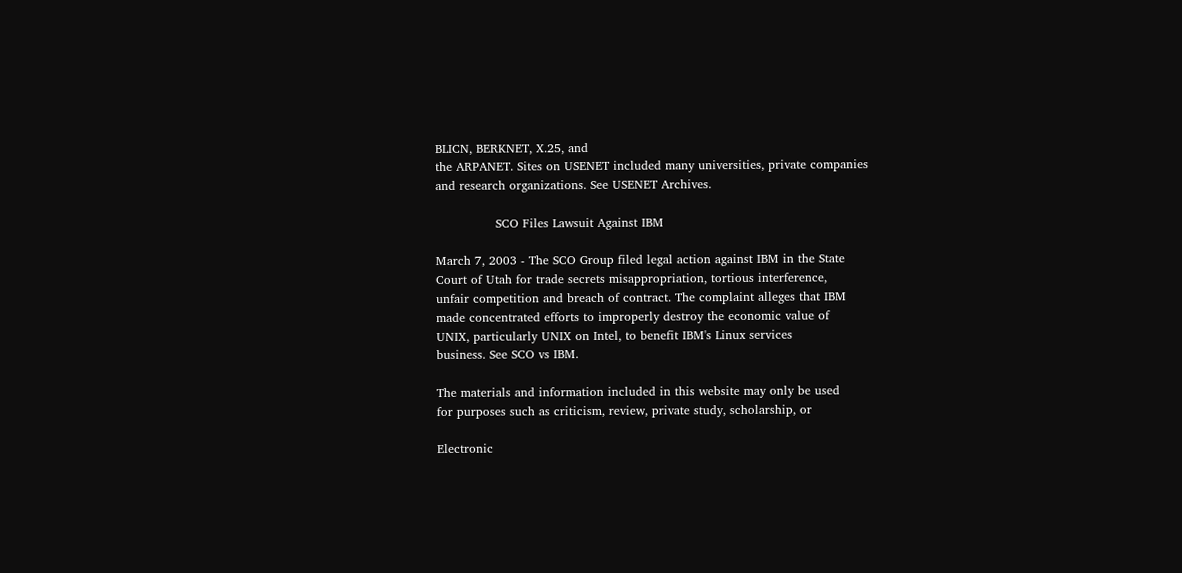BLICN, BERKNET, X.25, and
the ARPANET. Sites on USENET included many universities, private companies
and research organizations. See USENET Archives.

               SCO Files Lawsuit Against IBM

March 7, 2003 - The SCO Group filed legal action against IBM in the State
Court of Utah for trade secrets misappropriation, tortious interference,
unfair competition and breach of contract. The complaint alleges that IBM
made concentrated efforts to improperly destroy the economic value of
UNIX, particularly UNIX on Intel, to benefit IBM's Linux services
business. See SCO vs IBM.

The materials and information included in this website may only be used
for purposes such as criticism, review, private study, scholarship, or

Electronic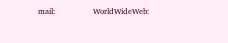mail:                   WorldWideWeb: